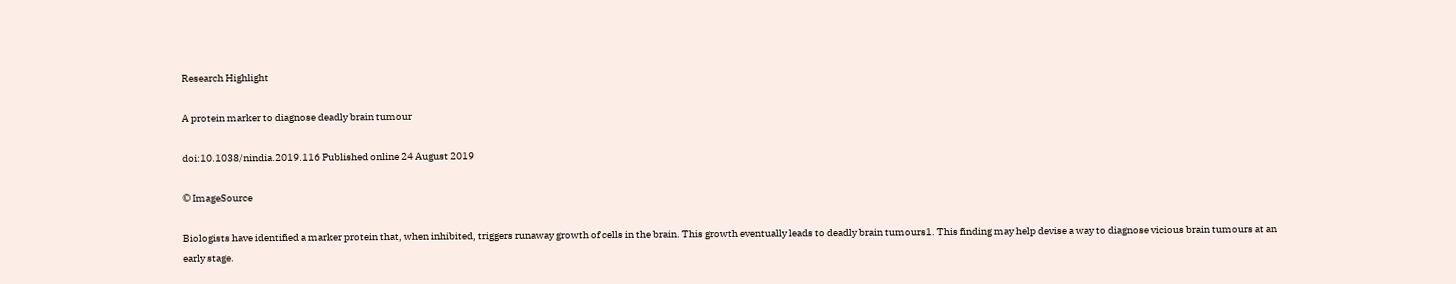Research Highlight

A protein marker to diagnose deadly brain tumour

doi:10.1038/nindia.2019.116 Published online 24 August 2019

© ImageSource

Biologists have identified a marker protein that, when inhibited, triggers runaway growth of cells in the brain. This growth eventually leads to deadly brain tumours1. This finding may help devise a way to diagnose vicious brain tumours at an early stage.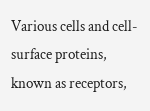Various cells and cell-surface proteins, known as receptors,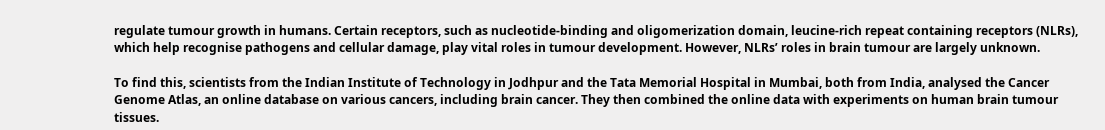regulate tumour growth in humans. Certain receptors, such as nucleotide-binding and oligomerization domain, leucine-rich repeat containing receptors (NLRs), which help recognise pathogens and cellular damage, play vital roles in tumour development. However, NLRs’ roles in brain tumour are largely unknown.

To find this, scientists from the Indian Institute of Technology in Jodhpur and the Tata Memorial Hospital in Mumbai, both from India, analysed the Cancer Genome Atlas, an online database on various cancers, including brain cancer. They then combined the online data with experiments on human brain tumour tissues.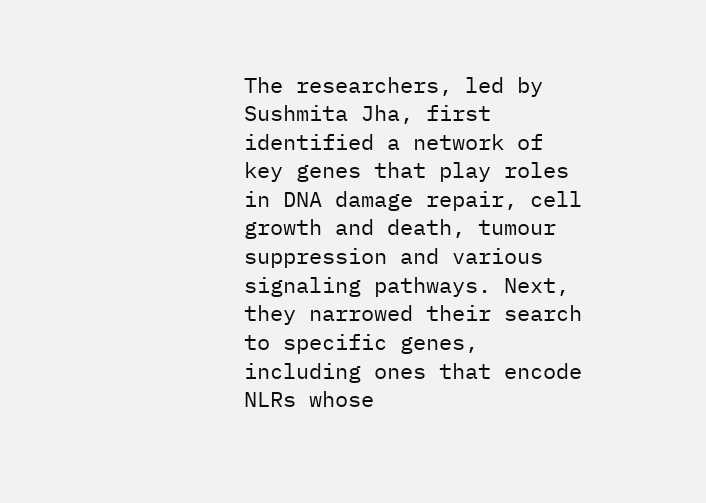The researchers, led by Sushmita Jha, first identified a network of key genes that play roles in DNA damage repair, cell growth and death, tumour suppression and various signaling pathways. Next, they narrowed their search to specific genes, including ones that encode NLRs whose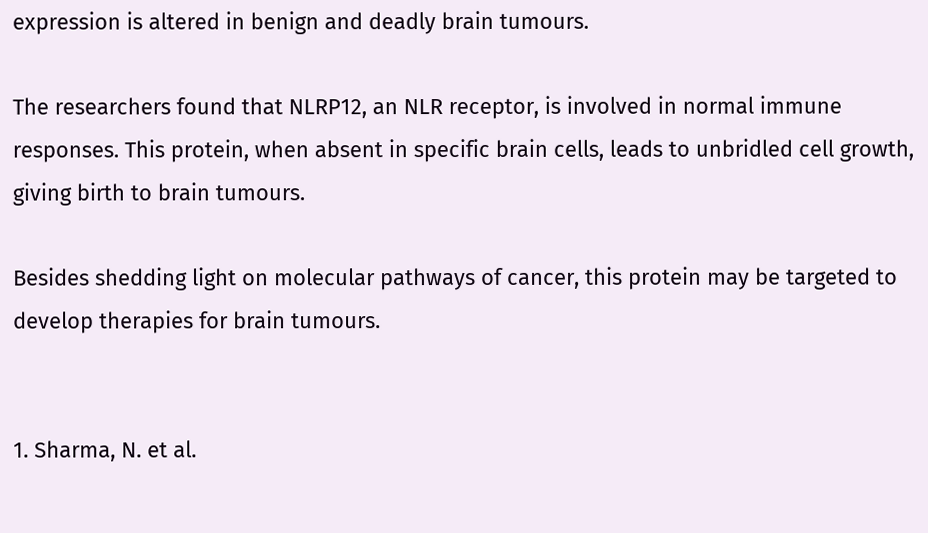expression is altered in benign and deadly brain tumours.

The researchers found that NLRP12, an NLR receptor, is involved in normal immune responses. This protein, when absent in specific brain cells, leads to unbridled cell growth, giving birth to brain tumours.

Besides shedding light on molecular pathways of cancer, this protein may be targeted to develop therapies for brain tumours.


1. Sharma, N. et al.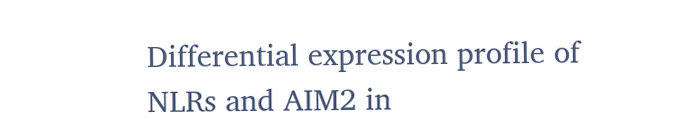Differential expression profile of NLRs and AIM2 in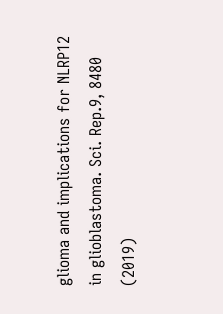glioma and implications for NLRP12 in glioblastoma. Sci. Rep.9, 8480 (2019)